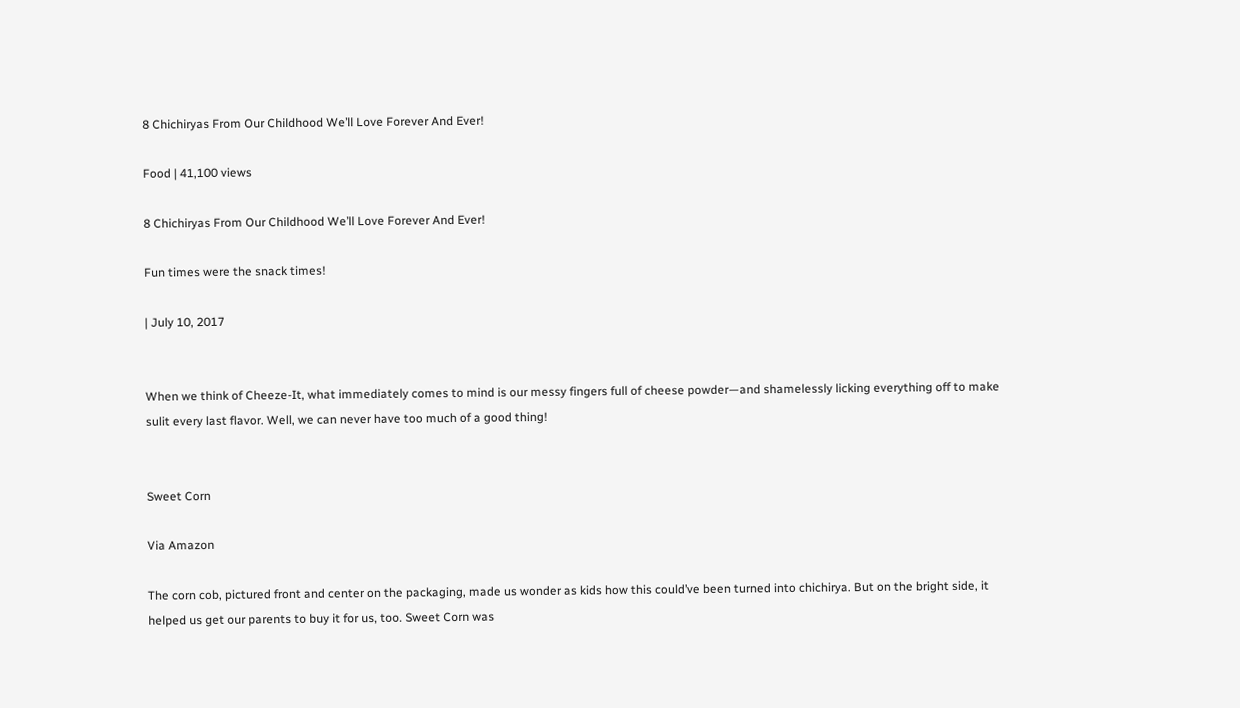8 Chichiryas From Our Childhood We’ll Love Forever And Ever!

Food | 41,100 views

8 Chichiryas From Our Childhood We’ll Love Forever And Ever!

Fun times were the snack times!

| July 10, 2017


When we think of Cheeze-It, what immediately comes to mind is our messy fingers full of cheese powder—and shamelessly licking everything off to make sulit every last flavor. Well, we can never have too much of a good thing!


Sweet Corn

Via Amazon

The corn cob, pictured front and center on the packaging, made us wonder as kids how this could’ve been turned into chichirya. But on the bright side, it helped us get our parents to buy it for us, too. Sweet Corn was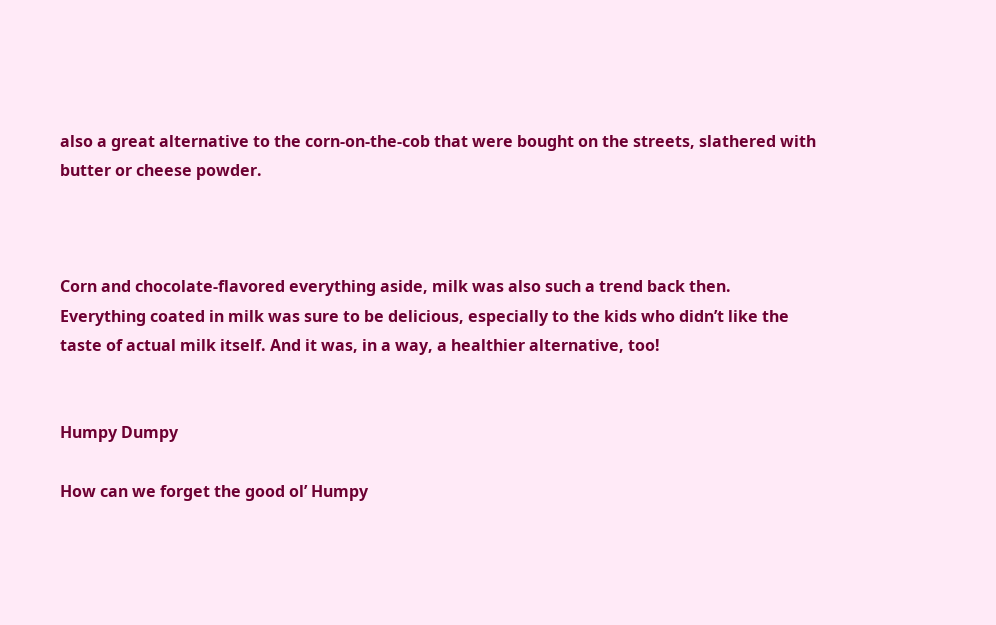also a great alternative to the corn-on-the-cob that were bought on the streets, slathered with butter or cheese powder.



Corn and chocolate-flavored everything aside, milk was also such a trend back then. Everything coated in milk was sure to be delicious, especially to the kids who didn’t like the taste of actual milk itself. And it was, in a way, a healthier alternative, too!


Humpy Dumpy

How can we forget the good ol’ Humpy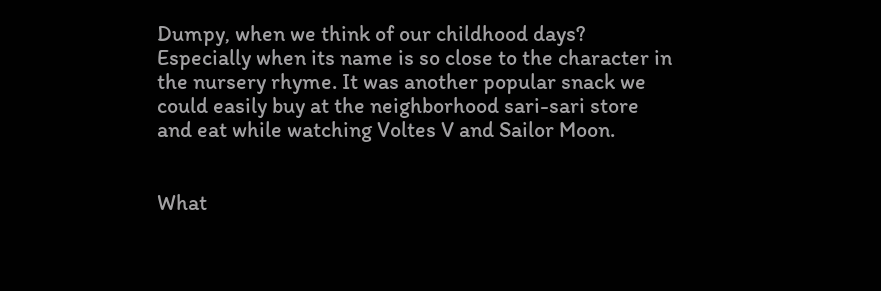Dumpy, when we think of our childhood days? Especially when its name is so close to the character in the nursery rhyme. It was another popular snack we could easily buy at the neighborhood sari-sari store and eat while watching Voltes V and Sailor Moon.


What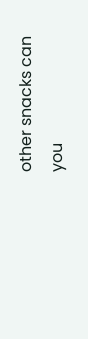other snacks can you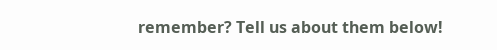remember? Tell us about them below!